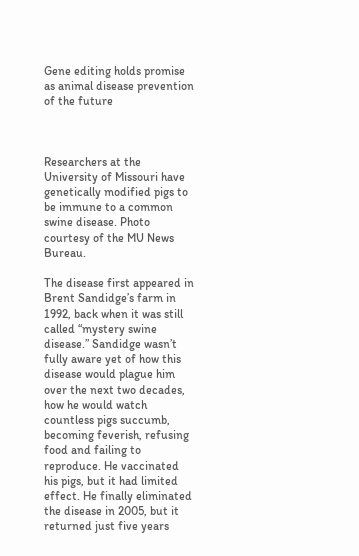Gene editing holds promise as animal disease prevention of the future



Researchers at the University of Missouri have genetically modified pigs to be immune to a common swine disease. Photo courtesy of the MU News Bureau.

The disease first appeared in Brent Sandidge’s farm in 1992, back when it was still called “mystery swine disease.” Sandidge wasn’t fully aware yet of how this disease would plague him over the next two decades, how he would watch countless pigs succumb, becoming feverish, refusing food and failing to reproduce. He vaccinated his pigs, but it had limited effect. He finally eliminated the disease in 2005, but it returned just five years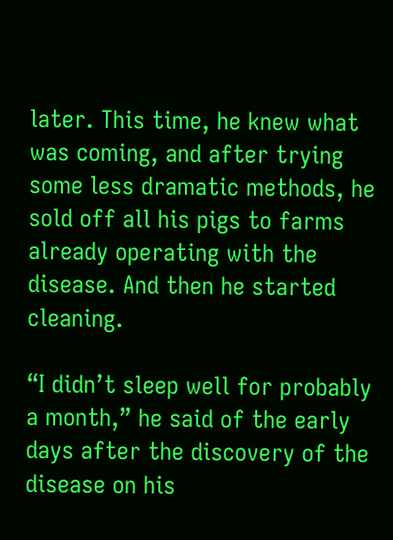later. This time, he knew what was coming, and after trying some less dramatic methods, he sold off all his pigs to farms already operating with the disease. And then he started cleaning.

“I didn’t sleep well for probably a month,” he said of the early days after the discovery of the disease on his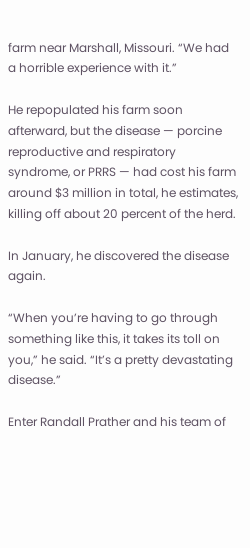farm near Marshall, Missouri. “We had a horrible experience with it.”

He repopulated his farm soon afterward, but the disease — porcine reproductive and respiratory syndrome, or PRRS — had cost his farm around $3 million in total, he estimates, killing off about 20 percent of the herd.

In January, he discovered the disease again.

“When you’re having to go through something like this, it takes its toll on you,” he said. “It’s a pretty devastating disease.”

Enter Randall Prather and his team of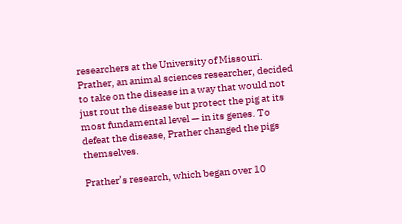researchers at the University of Missouri. Prather, an animal sciences researcher, decided to take on the disease in a way that would not just rout the disease but protect the pig at its most fundamental level — in its genes. To defeat the disease, Prather changed the pigs themselves.

Prather’s research, which began over 10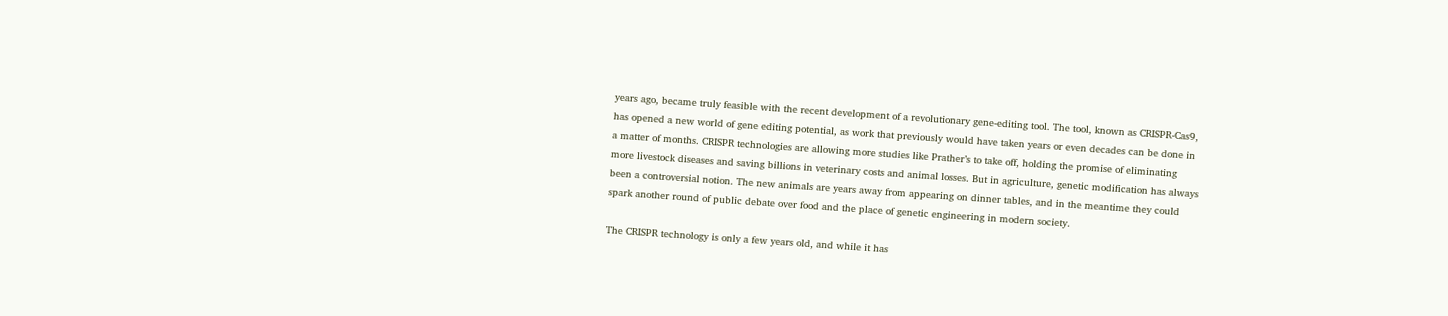years ago, became truly feasible with the recent development of a revolutionary gene-editing tool. The tool, known as CRISPR-Cas9, has opened a new world of gene editing potential, as work that previously would have taken years or even decades can be done in a matter of months. CRISPR technologies are allowing more studies like Prather’s to take off, holding the promise of eliminating more livestock diseases and saving billions in veterinary costs and animal losses. But in agriculture, genetic modification has always been a controversial notion. The new animals are years away from appearing on dinner tables, and in the meantime they could spark another round of public debate over food and the place of genetic engineering in modern society.

The CRISPR technology is only a few years old, and while it has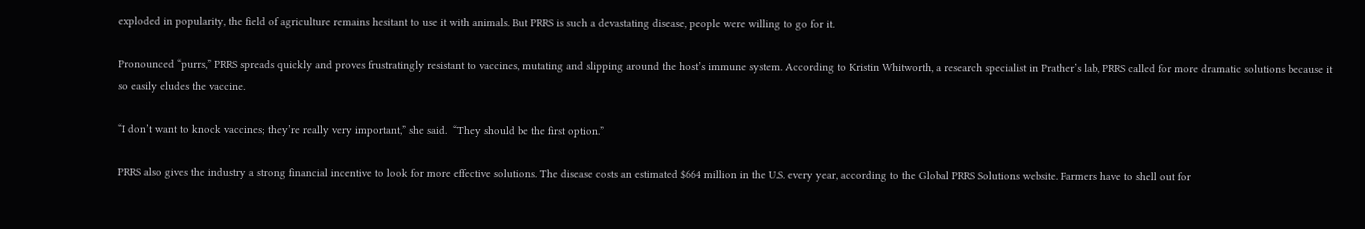exploded in popularity, the field of agriculture remains hesitant to use it with animals. But PRRS is such a devastating disease, people were willing to go for it.

Pronounced “purrs,” PRRS spreads quickly and proves frustratingly resistant to vaccines, mutating and slipping around the host’s immune system. According to Kristin Whitworth, a research specialist in Prather’s lab, PRRS called for more dramatic solutions because it so easily eludes the vaccine.

“I don’t want to knock vaccines; they’re really very important,” she said.  “They should be the first option.”

PRRS also gives the industry a strong financial incentive to look for more effective solutions. The disease costs an estimated $664 million in the U.S. every year, according to the Global PRRS Solutions website. Farmers have to shell out for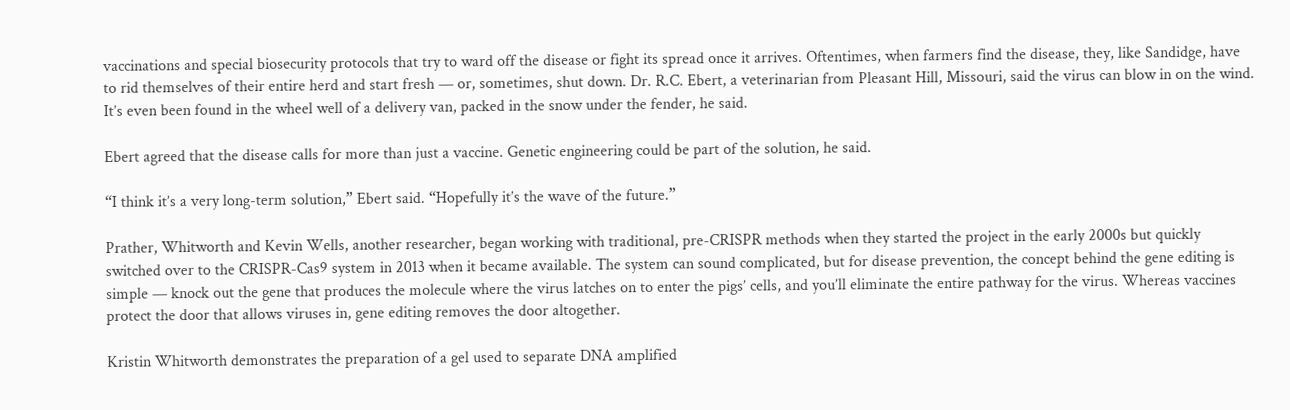vaccinations and special biosecurity protocols that try to ward off the disease or fight its spread once it arrives. Oftentimes, when farmers find the disease, they, like Sandidge, have to rid themselves of their entire herd and start fresh — or, sometimes, shut down. Dr. R.C. Ebert, a veterinarian from Pleasant Hill, Missouri, said the virus can blow in on the wind. It’s even been found in the wheel well of a delivery van, packed in the snow under the fender, he said.

Ebert agreed that the disease calls for more than just a vaccine. Genetic engineering could be part of the solution, he said.

“I think it’s a very long-term solution,” Ebert said. “Hopefully it’s the wave of the future.”

Prather, Whitworth and Kevin Wells, another researcher, began working with traditional, pre-CRISPR methods when they started the project in the early 2000s but quickly switched over to the CRISPR-Cas9 system in 2013 when it became available. The system can sound complicated, but for disease prevention, the concept behind the gene editing is simple — knock out the gene that produces the molecule where the virus latches on to enter the pigs’ cells, and you’ll eliminate the entire pathway for the virus. Whereas vaccines protect the door that allows viruses in, gene editing removes the door altogether.

Kristin Whitworth demonstrates the preparation of a gel used to separate DNA amplified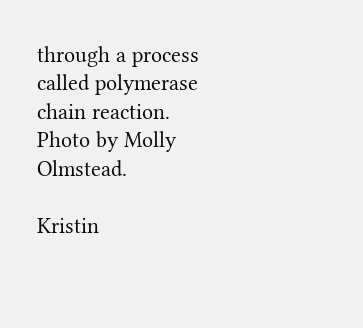through a process called polymerase chain reaction. Photo by Molly Olmstead.

Kristin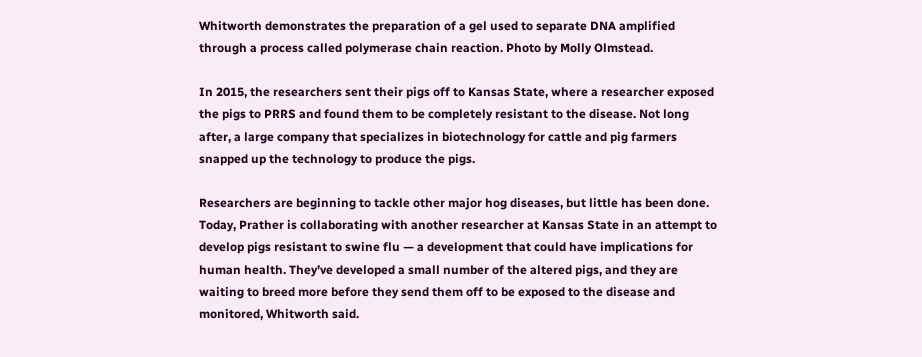Whitworth demonstrates the preparation of a gel used to separate DNA amplified through a process called polymerase chain reaction. Photo by Molly Olmstead.

In 2015, the researchers sent their pigs off to Kansas State, where a researcher exposed the pigs to PRRS and found them to be completely resistant to the disease. Not long after, a large company that specializes in biotechnology for cattle and pig farmers snapped up the technology to produce the pigs.

Researchers are beginning to tackle other major hog diseases, but little has been done. Today, Prather is collaborating with another researcher at Kansas State in an attempt to develop pigs resistant to swine flu — a development that could have implications for human health. They’ve developed a small number of the altered pigs, and they are waiting to breed more before they send them off to be exposed to the disease and monitored, Whitworth said.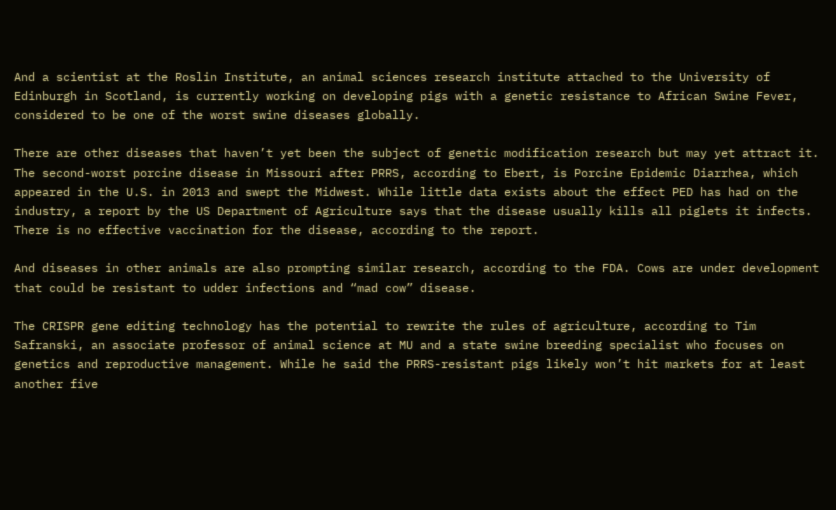And a scientist at the Roslin Institute, an animal sciences research institute attached to the University of Edinburgh in Scotland, is currently working on developing pigs with a genetic resistance to African Swine Fever, considered to be one of the worst swine diseases globally.

There are other diseases that haven’t yet been the subject of genetic modification research but may yet attract it. The second-worst porcine disease in Missouri after PRRS, according to Ebert, is Porcine Epidemic Diarrhea, which appeared in the U.S. in 2013 and swept the Midwest. While little data exists about the effect PED has had on the industry, a report by the US Department of Agriculture says that the disease usually kills all piglets it infects. There is no effective vaccination for the disease, according to the report.

And diseases in other animals are also prompting similar research, according to the FDA. Cows are under development that could be resistant to udder infections and “mad cow” disease.

The CRISPR gene editing technology has the potential to rewrite the rules of agriculture, according to Tim Safranski, an associate professor of animal science at MU and a state swine breeding specialist who focuses on genetics and reproductive management. While he said the PRRS-resistant pigs likely won’t hit markets for at least another five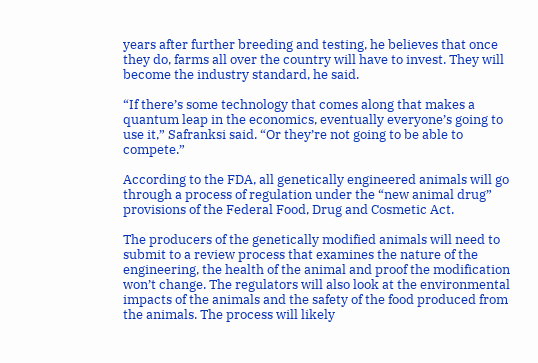years after further breeding and testing, he believes that once they do, farms all over the country will have to invest. They will become the industry standard, he said.

“If there’s some technology that comes along that makes a quantum leap in the economics, eventually everyone’s going to use it,” Safranksi said. “Or they’re not going to be able to compete.”

According to the FDA, all genetically engineered animals will go through a process of regulation under the “new animal drug” provisions of the Federal Food, Drug and Cosmetic Act.

The producers of the genetically modified animals will need to submit to a review process that examines the nature of the engineering, the health of the animal and proof the modification won’t change. The regulators will also look at the environmental impacts of the animals and the safety of the food produced from the animals. The process will likely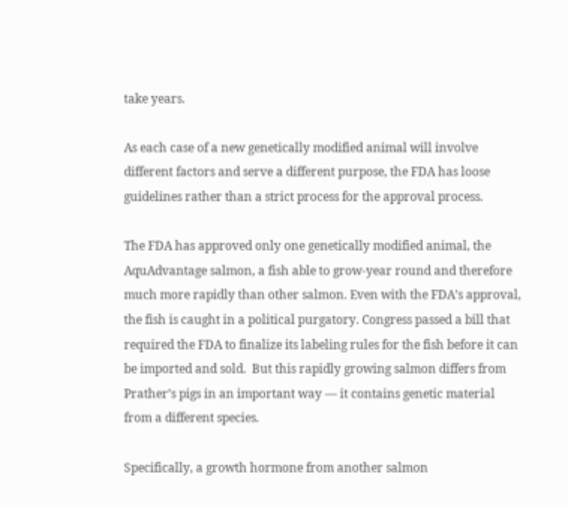take years.

As each case of a new genetically modified animal will involve different factors and serve a different purpose, the FDA has loose guidelines rather than a strict process for the approval process.

The FDA has approved only one genetically modified animal, the AquAdvantage salmon, a fish able to grow-year round and therefore much more rapidly than other salmon. Even with the FDA’s approval, the fish is caught in a political purgatory. Congress passed a bill that required the FDA to finalize its labeling rules for the fish before it can be imported and sold.  But this rapidly growing salmon differs from Prather’s pigs in an important way — it contains genetic material from a different species.

Specifically, a growth hormone from another salmon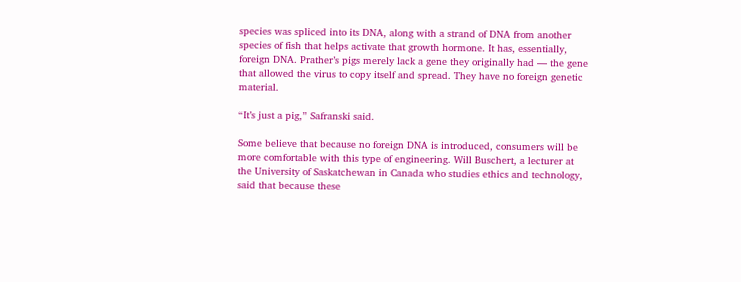species was spliced into its DNA, along with a strand of DNA from another species of fish that helps activate that growth hormone. It has, essentially, foreign DNA. Prather’s pigs merely lack a gene they originally had — the gene that allowed the virus to copy itself and spread. They have no foreign genetic material.

“It’s just a pig,” Safranski said.

Some believe that because no foreign DNA is introduced, consumers will be more comfortable with this type of engineering. Will Buschert, a lecturer at the University of Saskatchewan in Canada who studies ethics and technology, said that because these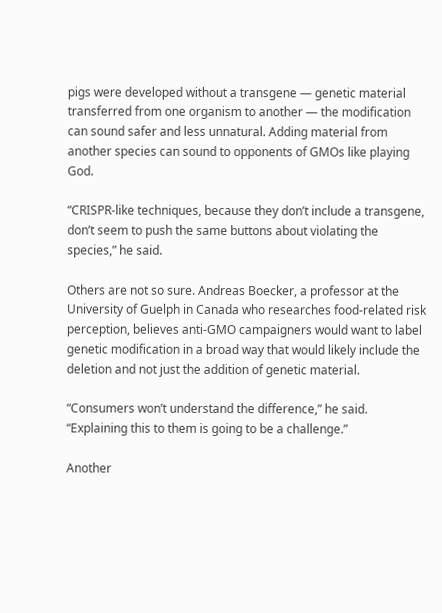pigs were developed without a transgene — genetic material transferred from one organism to another — the modification can sound safer and less unnatural. Adding material from another species can sound to opponents of GMOs like playing God.

“CRISPR-like techniques, because they don’t include a transgene, don’t seem to push the same buttons about violating the species,” he said.

Others are not so sure. Andreas Boecker, a professor at the University of Guelph in Canada who researches food-related risk perception, believes anti-GMO campaigners would want to label genetic modification in a broad way that would likely include the deletion and not just the addition of genetic material.

“Consumers won’t understand the difference,” he said. “Explaining this to them is going to be a challenge.”

Another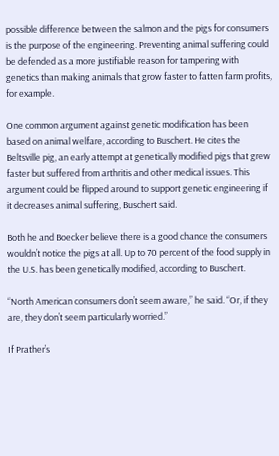possible difference between the salmon and the pigs for consumers is the purpose of the engineering. Preventing animal suffering could be defended as a more justifiable reason for tampering with genetics than making animals that grow faster to fatten farm profits, for example.

One common argument against genetic modification has been based on animal welfare, according to Buschert. He cites the Beltsville pig, an early attempt at genetically modified pigs that grew faster but suffered from arthritis and other medical issues. This argument could be flipped around to support genetic engineering if it decreases animal suffering, Buschert said.

Both he and Boecker believe there is a good chance the consumers wouldn’t notice the pigs at all. Up to 70 percent of the food supply in the U.S. has been genetically modified, according to Buschert.

“North American consumers don’t seem aware,” he said. “Or, if they are, they don’t seem particularly worried.”

If Prather’s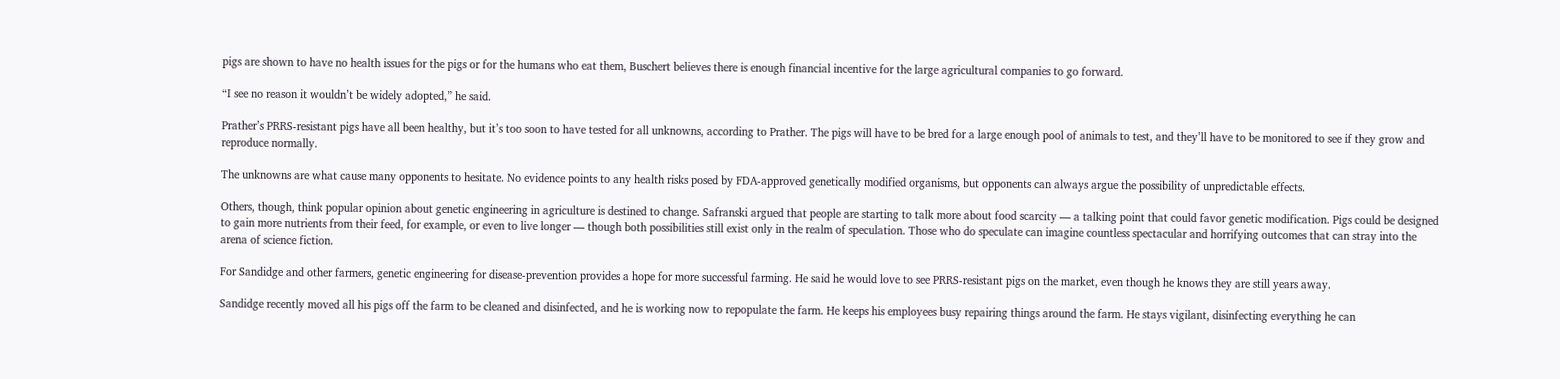pigs are shown to have no health issues for the pigs or for the humans who eat them, Buschert believes there is enough financial incentive for the large agricultural companies to go forward.

“I see no reason it wouldn’t be widely adopted,” he said.

Prather’s PRRS-resistant pigs have all been healthy, but it’s too soon to have tested for all unknowns, according to Prather. The pigs will have to be bred for a large enough pool of animals to test, and they’ll have to be monitored to see if they grow and reproduce normally.

The unknowns are what cause many opponents to hesitate. No evidence points to any health risks posed by FDA-approved genetically modified organisms, but opponents can always argue the possibility of unpredictable effects.

Others, though, think popular opinion about genetic engineering in agriculture is destined to change. Safranski argued that people are starting to talk more about food scarcity — a talking point that could favor genetic modification. Pigs could be designed to gain more nutrients from their feed, for example, or even to live longer — though both possibilities still exist only in the realm of speculation. Those who do speculate can imagine countless spectacular and horrifying outcomes that can stray into the arena of science fiction.

For Sandidge and other farmers, genetic engineering for disease-prevention provides a hope for more successful farming. He said he would love to see PRRS-resistant pigs on the market, even though he knows they are still years away.

Sandidge recently moved all his pigs off the farm to be cleaned and disinfected, and he is working now to repopulate the farm. He keeps his employees busy repairing things around the farm. He stays vigilant, disinfecting everything he can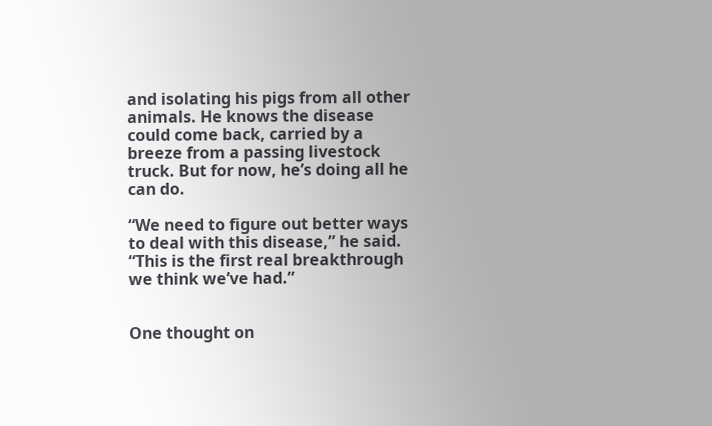and isolating his pigs from all other animals. He knows the disease could come back, carried by a breeze from a passing livestock truck. But for now, he’s doing all he can do.

“We need to figure out better ways to deal with this disease,” he said. “This is the first real breakthrough we think we’ve had.”


One thought on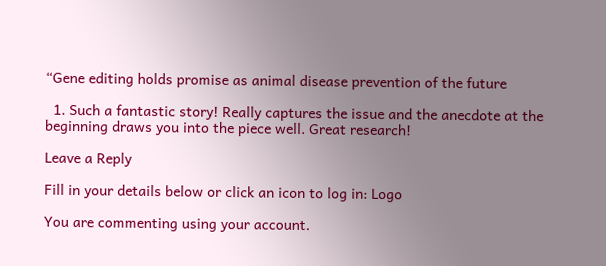“Gene editing holds promise as animal disease prevention of the future

  1. Such a fantastic story! Really captures the issue and the anecdote at the beginning draws you into the piece well. Great research!

Leave a Reply

Fill in your details below or click an icon to log in: Logo

You are commenting using your account.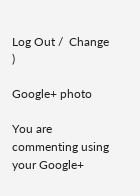Log Out /  Change )

Google+ photo

You are commenting using your Google+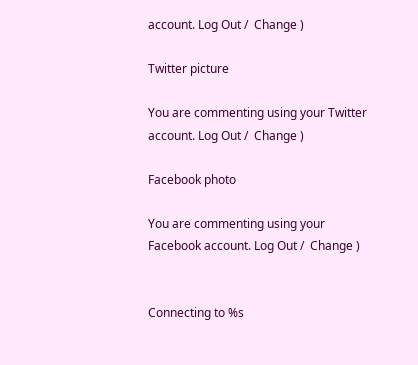account. Log Out /  Change )

Twitter picture

You are commenting using your Twitter account. Log Out /  Change )

Facebook photo

You are commenting using your Facebook account. Log Out /  Change )


Connecting to %s